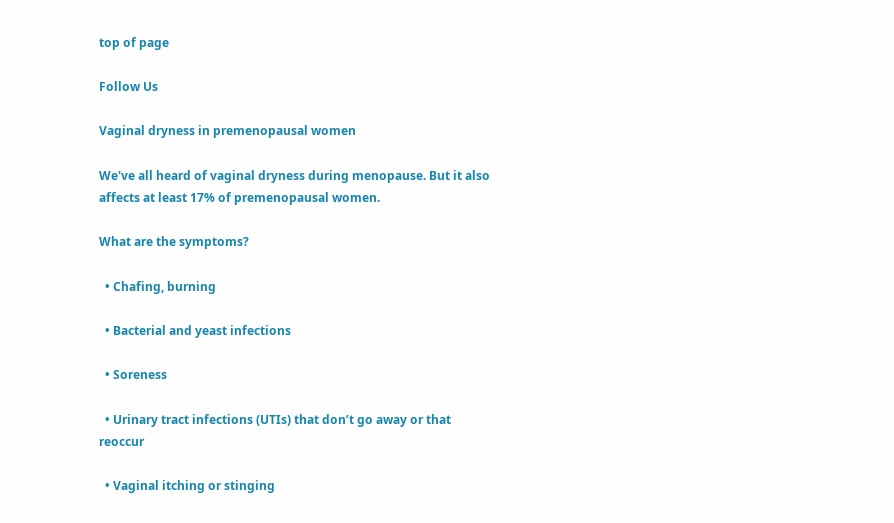top of page

Follow Us

Vaginal dryness in premenopausal women

We've all heard of vaginal dryness during menopause. But it also affects at least 17% of premenopausal women.

What are the symptoms?

  • Chafing, burning

  • Bacterial and yeast infections

  • Soreness

  • Urinary tract infections (UTIs) that don’t go away or that reoccur

  • Vaginal itching or stinging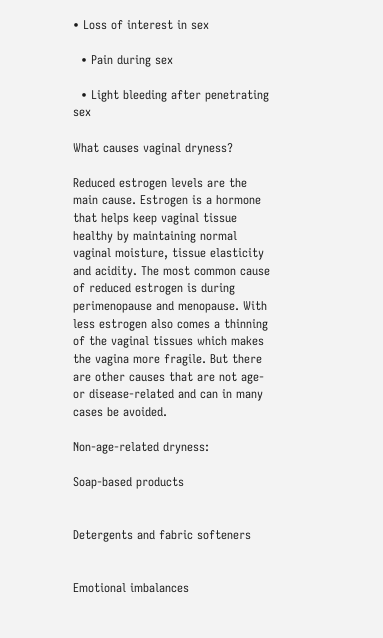• Loss of interest in sex

  • Pain during sex

  • Light bleeding after penetrating sex

What causes vaginal dryness?

Reduced estrogen levels are the main cause. Estrogen is a hormone that helps keep vaginal tissue healthy by maintaining normal vaginal moisture, tissue elasticity and acidity. The most common cause of reduced estrogen is during perimenopause and menopause. With less estrogen also comes a thinning of the vaginal tissues which makes the vagina more fragile. But there are other causes that are not age- or disease-related and can in many cases be avoided.

Non-age-related dryness:

Soap-based products


Detergents and fabric softeners


Emotional imbalances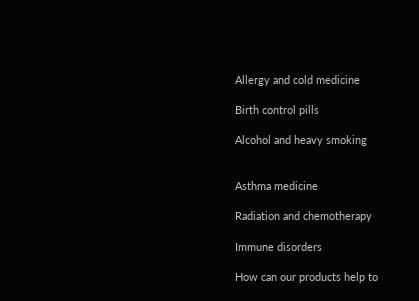Allergy and cold medicine

Birth control pills

Alcohol and heavy smoking


Asthma medicine

Radiation and chemotherapy

Immune disorders

How can our products help to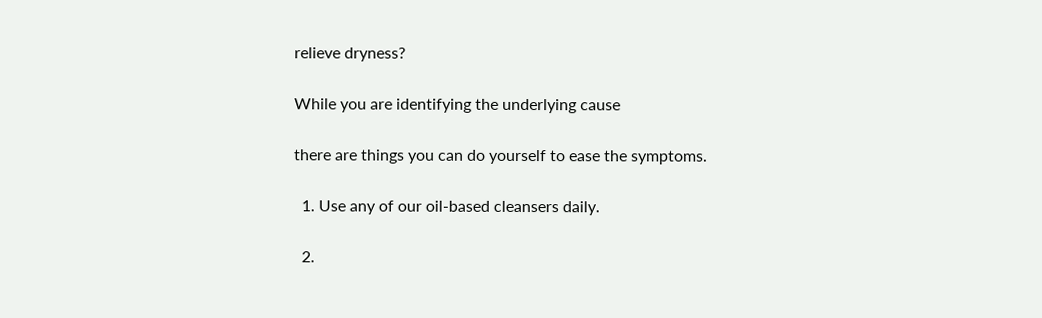relieve dryness?

While you are identifying the underlying cause

there are things you can do yourself to ease the symptoms.

  1. Use any of our oil-based cleansers daily.

  2.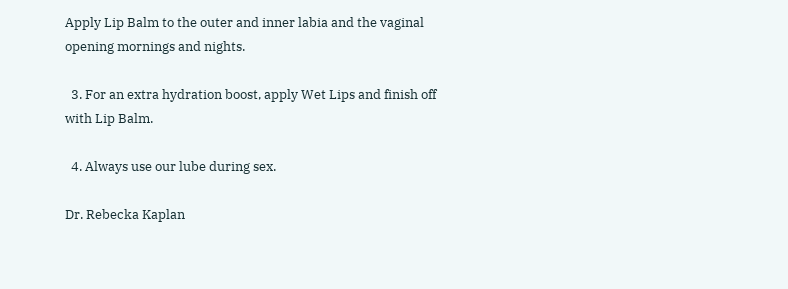Apply Lip Balm to the outer and inner labia and the vaginal opening mornings and nights.

  3. For an extra hydration boost, apply Wet Lips and finish off with Lip Balm.

  4. Always use our lube during sex.

Dr. Rebecka Kaplan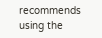recommends using the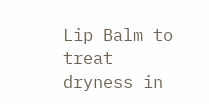Lip Balm to treat dryness in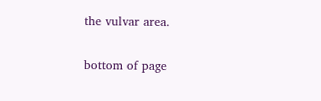the vulvar area.

bottom of page